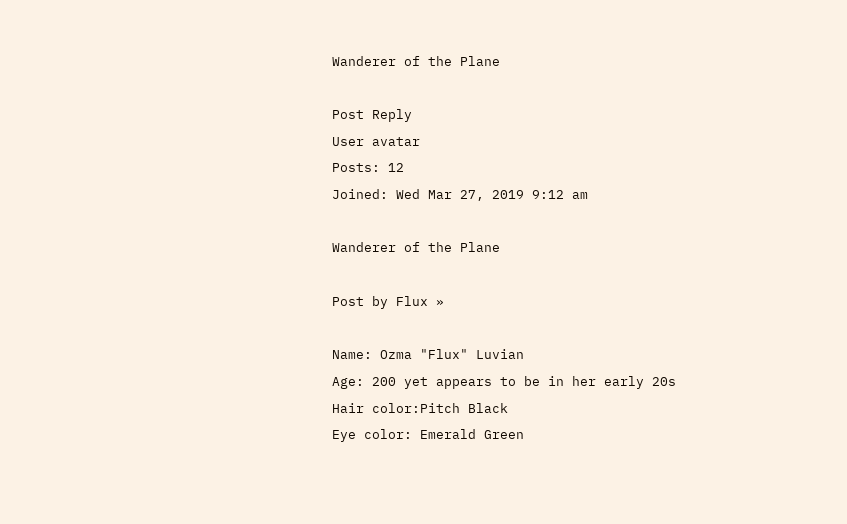Wanderer of the Plane

Post Reply
User avatar
Posts: 12
Joined: Wed Mar 27, 2019 9:12 am

Wanderer of the Plane

Post by Flux »

Name: Ozma "Flux" Luvian
Age: 200 yet appears to be in her early 20s
Hair color:Pitch Black
Eye color: Emerald Green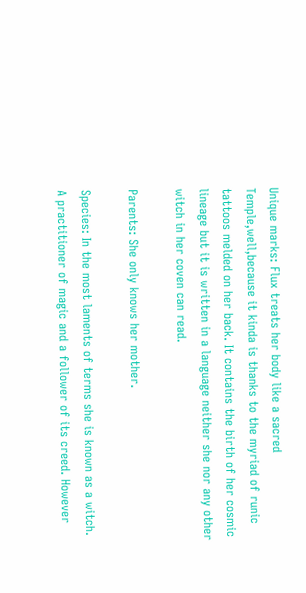Unique marks: Flux treats her body like a sacred Temple,well,because it kinda is thanks to the myriad of runic tattoos melded on her back. It contains the birth of her cosmic lineage but it is written in a language neither she nor any other witch in her coven can read.

Parents: She only knows her mother.

Species: In the most laments of terms she is known as a witch. A practitioner of magic and a follower of its creed. However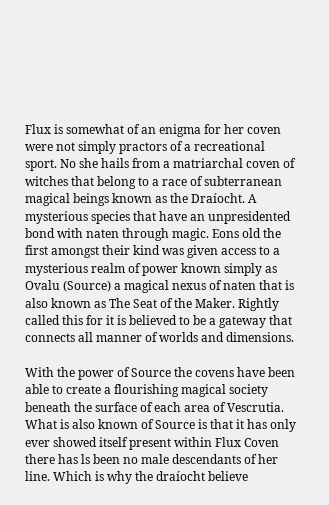Flux is somewhat of an enigma for her coven were not simply practors of a recreational sport. No she hails from a matriarchal coven of witches that belong to a race of subterranean magical beings known as the Draíocht. A mysterious species that have an unpresidented bond with naten through magic. Eons old the first amongst their kind was given access to a mysterious realm of power known simply as Ovalu (Source) a magical nexus of naten that is also known as The Seat of the Maker. Rightly called this for it is believed to be a gateway that connects all manner of worlds and dimensions.

With the power of Source the covens have been able to create a flourishing magical society beneath the surface of each area of Vescrutia. What is also known of Source is that it has only ever showed itself present within Flux Coven there has ls been no male descendants of her line. Which is why the draíocht believe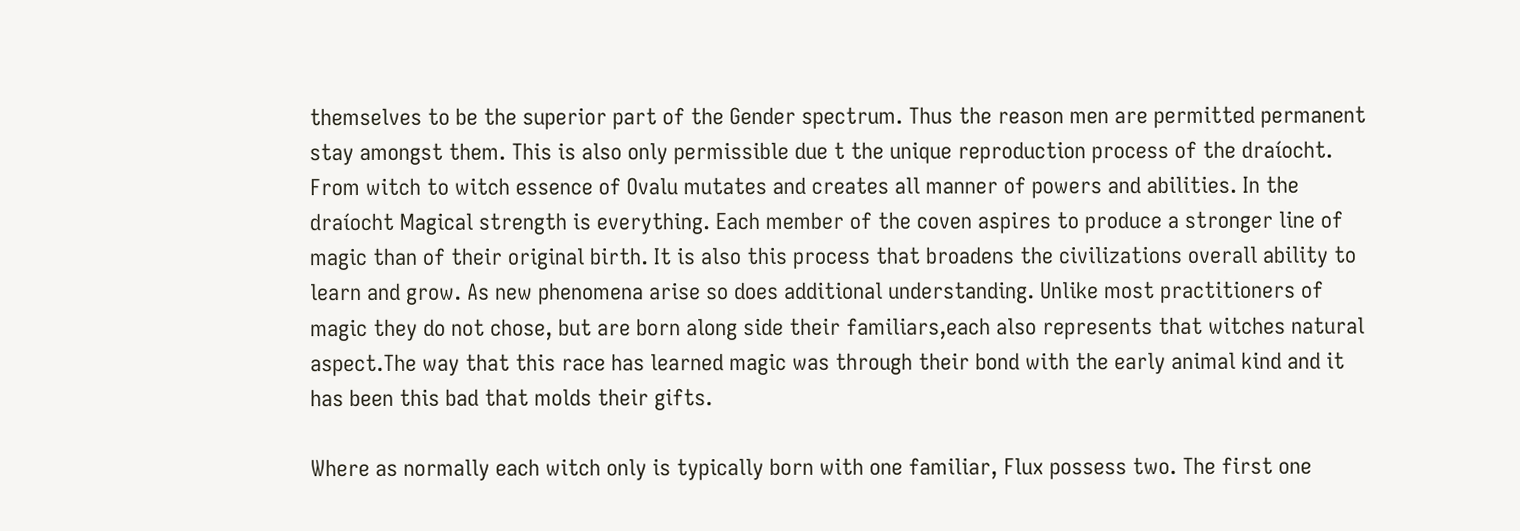themselves to be the superior part of the Gender spectrum. Thus the reason men are permitted permanent stay amongst them. This is also only permissible due t the unique reproduction process of the draíocht. From witch to witch essence of Ovalu mutates and creates all manner of powers and abilities. In the draíocht Magical strength is everything. Each member of the coven aspires to produce a stronger line of magic than of their original birth. It is also this process that broadens the civilizations overall ability to learn and grow. As new phenomena arise so does additional understanding. Unlike most practitioners of magic they do not chose, but are born along side their familiars,each also represents that witches natural aspect.The way that this race has learned magic was through their bond with the early animal kind and it has been this bad that molds their gifts.

Where as normally each witch only is typically born with one familiar, Flux possess two. The first one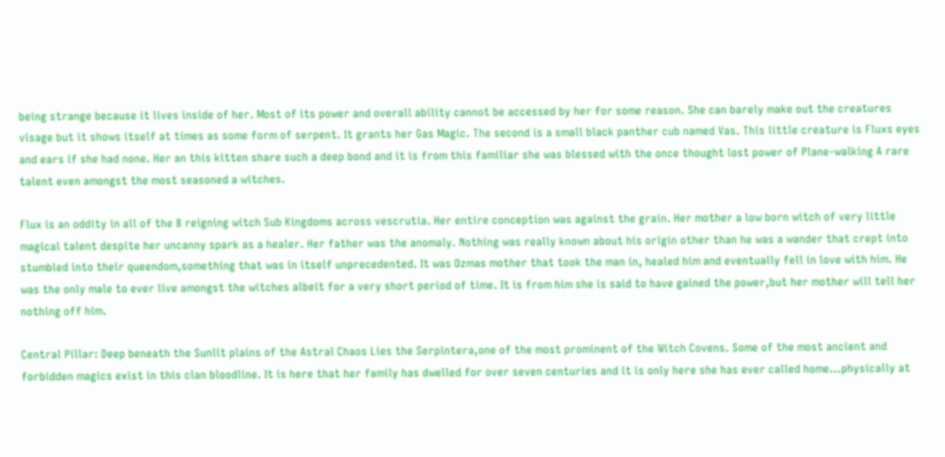being strange because it lives inside of her. Most of its power and overall ability cannot be accessed by her for some reason. She can barely make out the creatures visage but it shows itself at times as some form of serpent. It grants her Gas Magic. The second is a small black panther cub named Vas. This little creature is Fluxs eyes and ears if she had none. Her an this kitten share such a deep bond and it is from this familiar she was blessed with the once thought lost power of Plane-walking A rare talent even amongst the most seasoned a witches.

Flux is an oddity in all of the 8 reigning witch Sub Kingdoms across vescrutia. Her entire conception was against the grain. Her mother a low born witch of very little magical talent despite her uncanny spark as a healer. Her father was the anomaly. Nothing was really known about his origin other than he was a wander that crept into stumbled into their queendom,something that was in itself unprecedented. It was Ozmas mother that took the man in, healed him and eventually fell in love with him. He was the only male to ever live amongst the witches albeit for a very short period of time. It is from him she is said to have gained the power,but her mother will tell her nothing off him.

Central Pillar: Deep beneath the Sunlit plains of the Astral Chaos Lies the Serpintera,one of the most prominent of the Witch Covens. Some of the most ancient and forbidden magics exist in this clan bloodline. It is here that her family has dwelled for over seven centuries and it is only here she has ever called home...physically at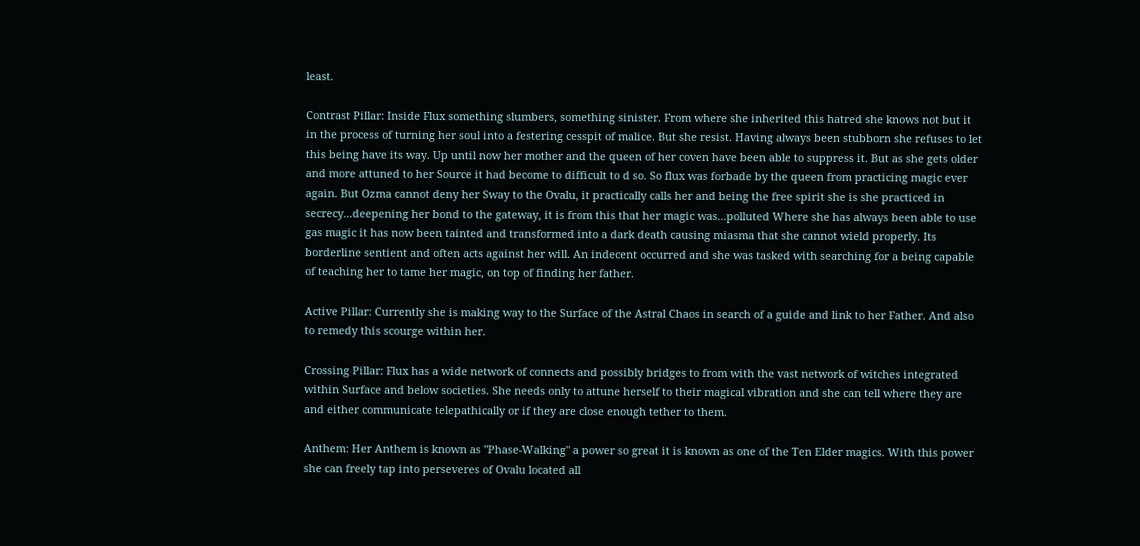least.

Contrast Pillar: Inside Flux something slumbers, something sinister. From where she inherited this hatred she knows not but it in the process of turning her soul into a festering cesspit of malice. But she resist. Having always been stubborn she refuses to let this being have its way. Up until now her mother and the queen of her coven have been able to suppress it. But as she gets older and more attuned to her Source it had become to difficult to d so. So flux was forbade by the queen from practicing magic ever again. But Ozma cannot deny her Sway to the Ovalu, it practically calls her and being the free spirit she is she practiced in secrecy...deepening her bond to the gateway, it is from this that her magic was...polluted Where she has always been able to use gas magic it has now been tainted and transformed into a dark death causing miasma that she cannot wield properly. Its borderline sentient and often acts against her will. An indecent occurred and she was tasked with searching for a being capable of teaching her to tame her magic, on top of finding her father.

Active Pillar: Currently she is making way to the Surface of the Astral Chaos in search of a guide and link to her Father. And also to remedy this scourge within her.

Crossing Pillar: Flux has a wide network of connects and possibly bridges to from with the vast network of witches integrated within Surface and below societies. She needs only to attune herself to their magical vibration and she can tell where they are and either communicate telepathically or if they are close enough tether to them.

Anthem: Her Anthem is known as "Phase-Walking" a power so great it is known as one of the Ten Elder magics. With this power she can freely tap into perseveres of Ovalu located all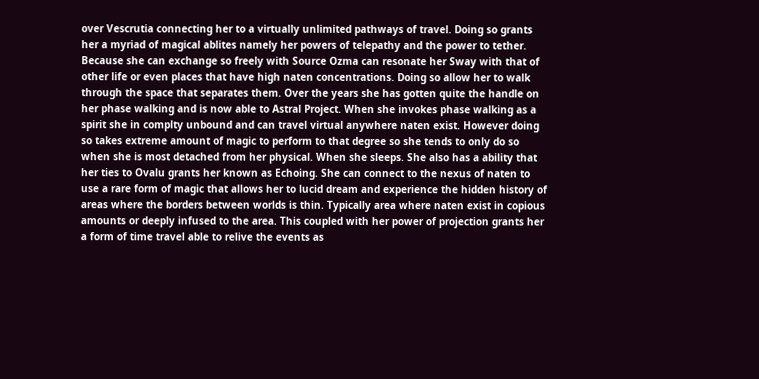over Vescrutia connecting her to a virtually unlimited pathways of travel. Doing so grants her a myriad of magical ablites namely her powers of telepathy and the power to tether. Because she can exchange so freely with Source Ozma can resonate her Sway with that of other life or even places that have high naten concentrations. Doing so allow her to walk through the space that separates them. Over the years she has gotten quite the handle on her phase walking and is now able to Astral Project. When she invokes phase walking as a spirit she in complty unbound and can travel virtual anywhere naten exist. However doing so takes extreme amount of magic to perform to that degree so she tends to only do so when she is most detached from her physical. When she sleeps. She also has a ability that her ties to Ovalu grants her known as Echoing. She can connect to the nexus of naten to use a rare form of magic that allows her to lucid dream and experience the hidden history of areas where the borders between worlds is thin. Typically area where naten exist in copious amounts or deeply infused to the area. This coupled with her power of projection grants her a form of time travel able to relive the events as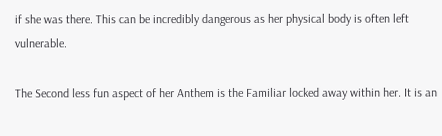if she was there. This can be incredibly dangerous as her physical body is often left vulnerable.

The Second less fun aspect of her Anthem is the Familiar locked away within her. It is an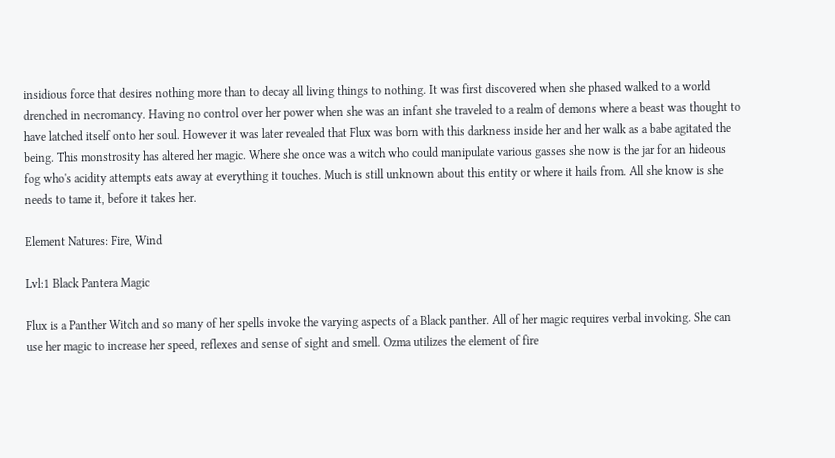insidious force that desires nothing more than to decay all living things to nothing. It was first discovered when she phased walked to a world drenched in necromancy. Having no control over her power when she was an infant she traveled to a realm of demons where a beast was thought to have latched itself onto her soul. However it was later revealed that Flux was born with this darkness inside her and her walk as a babe agitated the being. This monstrosity has altered her magic. Where she once was a witch who could manipulate various gasses she now is the jar for an hideous fog who's acidity attempts eats away at everything it touches. Much is still unknown about this entity or where it hails from. All she know is she needs to tame it, before it takes her.

Element Natures: Fire, Wind

Lvl:1 Black Pantera Magic

Flux is a Panther Witch and so many of her spells invoke the varying aspects of a Black panther. All of her magic requires verbal invoking. She can use her magic to increase her speed, reflexes and sense of sight and smell. Ozma utilizes the element of fire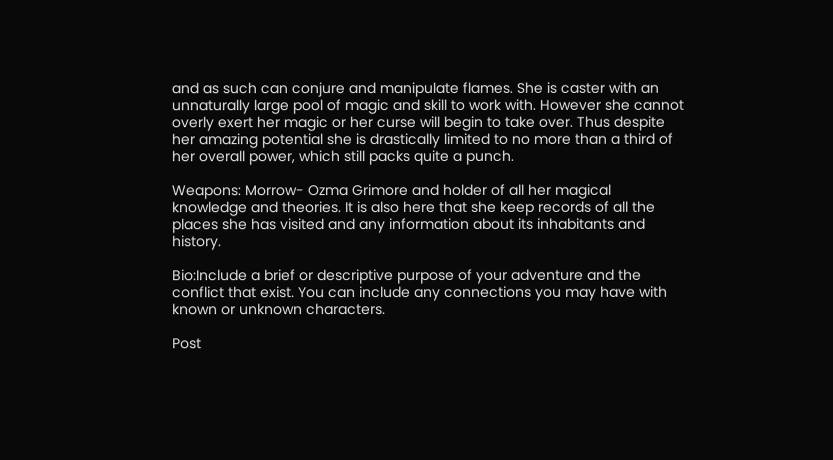and as such can conjure and manipulate flames. She is caster with an unnaturally large pool of magic and skill to work with. However she cannot overly exert her magic or her curse will begin to take over. Thus despite her amazing potential she is drastically limited to no more than a third of her overall power, which still packs quite a punch.

Weapons: Morrow- Ozma Grimore and holder of all her magical knowledge and theories. It is also here that she keep records of all the places she has visited and any information about its inhabitants and history.

Bio:Include a brief or descriptive purpose of your adventure and the conflict that exist. You can include any connections you may have with known or unknown characters.

Post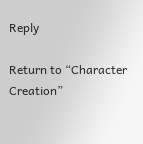Reply

Return to “Character Creation”